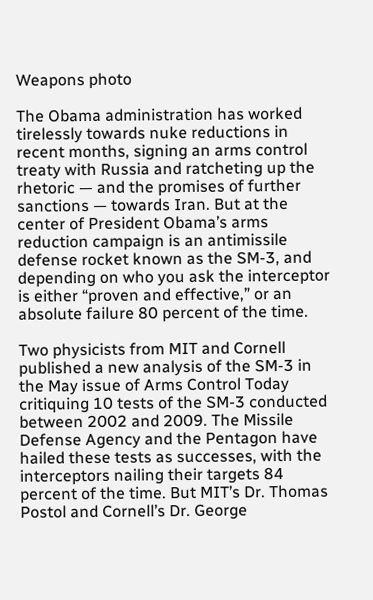Weapons photo

The Obama administration has worked tirelessly towards nuke reductions in recent months, signing an arms control treaty with Russia and ratcheting up the rhetoric — and the promises of further sanctions — towards Iran. But at the center of President Obama’s arms reduction campaign is an antimissile defense rocket known as the SM-3, and depending on who you ask the interceptor is either “proven and effective,” or an absolute failure 80 percent of the time.

Two physicists from MIT and Cornell published a new analysis of the SM-3 in the May issue of Arms Control Today critiquing 10 tests of the SM-3 conducted between 2002 and 2009. The Missile Defense Agency and the Pentagon have hailed these tests as successes, with the interceptors nailing their targets 84 percent of the time. But MIT’s Dr. Thomas Postol and Cornell’s Dr. George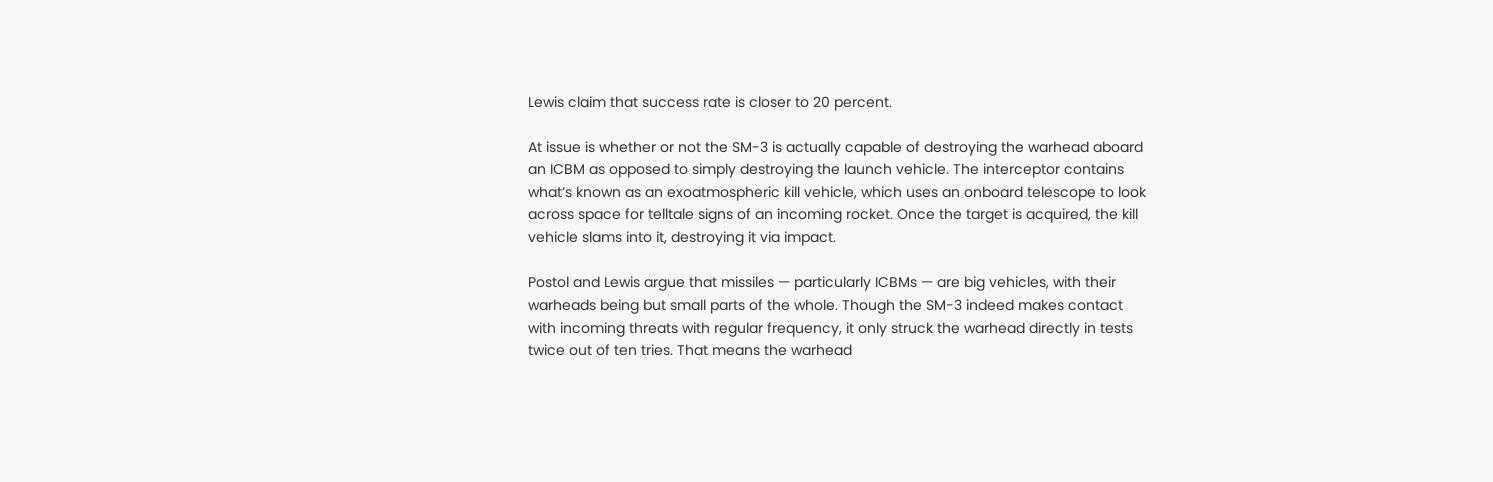Lewis claim that success rate is closer to 20 percent.

At issue is whether or not the SM-3 is actually capable of destroying the warhead aboard an ICBM as opposed to simply destroying the launch vehicle. The interceptor contains what’s known as an exoatmospheric kill vehicle, which uses an onboard telescope to look across space for telltale signs of an incoming rocket. Once the target is acquired, the kill vehicle slams into it, destroying it via impact.

Postol and Lewis argue that missiles — particularly ICBMs — are big vehicles, with their warheads being but small parts of the whole. Though the SM-3 indeed makes contact with incoming threats with regular frequency, it only struck the warhead directly in tests twice out of ten tries. That means the warhead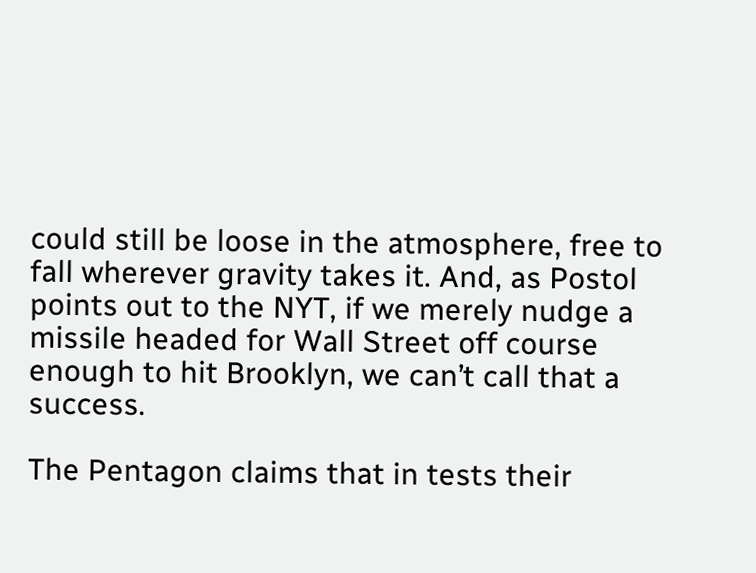could still be loose in the atmosphere, free to fall wherever gravity takes it. And, as Postol points out to the NYT, if we merely nudge a missile headed for Wall Street off course enough to hit Brooklyn, we can’t call that a success.

The Pentagon claims that in tests their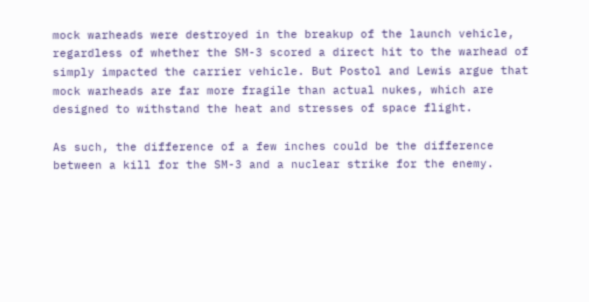mock warheads were destroyed in the breakup of the launch vehicle, regardless of whether the SM-3 scored a direct hit to the warhead of simply impacted the carrier vehicle. But Postol and Lewis argue that mock warheads are far more fragile than actual nukes, which are designed to withstand the heat and stresses of space flight.

As such, the difference of a few inches could be the difference between a kill for the SM-3 and a nuclear strike for the enemy.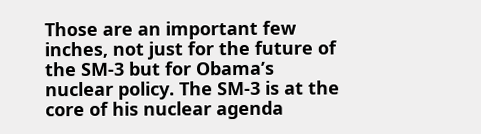Those are an important few inches, not just for the future of the SM-3 but for Obama’s nuclear policy. The SM-3 is at the core of his nuclear agenda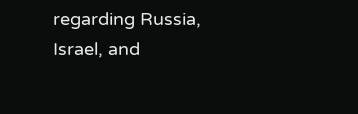regarding Russia, Israel, and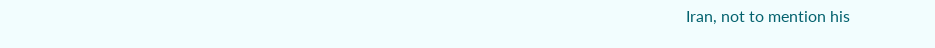Iran, not to mention his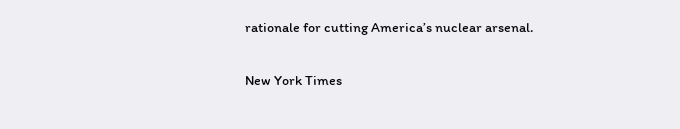rationale for cutting America’s nuclear arsenal.

New York Times